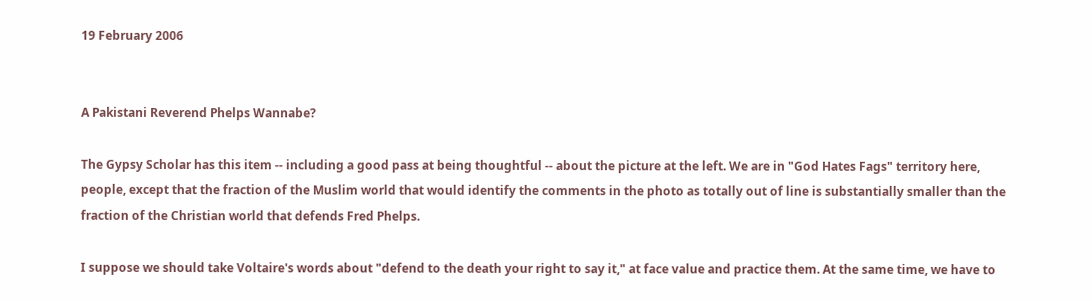19 February 2006


A Pakistani Reverend Phelps Wannabe?

The Gypsy Scholar has this item -- including a good pass at being thoughtful -- about the picture at the left. We are in "God Hates Fags" territory here, people, except that the fraction of the Muslim world that would identify the comments in the photo as totally out of line is substantially smaller than the fraction of the Christian world that defends Fred Phelps.

I suppose we should take Voltaire's words about "defend to the death your right to say it," at face value and practice them. At the same time, we have to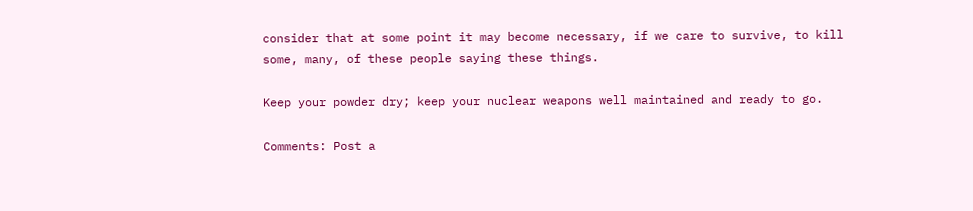consider that at some point it may become necessary, if we care to survive, to kill some, many, of these people saying these things.

Keep your powder dry; keep your nuclear weapons well maintained and ready to go.

Comments: Post a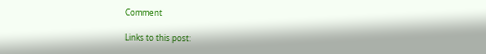Comment

Links to this post: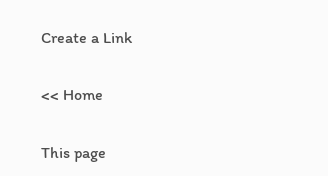Create a Link

<< Home

This page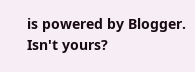is powered by Blogger. Isn't yours?